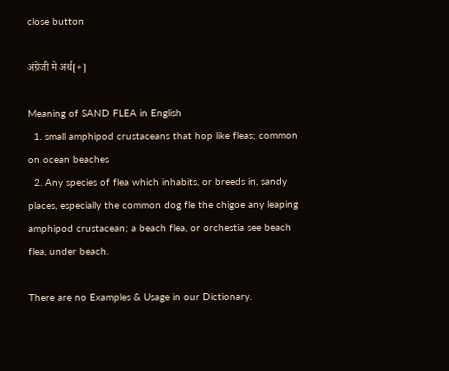close button

अंग्रेजी मे अर्थ[+]

Meaning of SAND FLEA in English
  1. small amphipod crustaceans that hop like fleas; common on ocean beaches
  2. Any species of flea which inhabits, or breeds in, sandy places, especially the common dog fle the chigoe any leaping amphipod crustacean; a beach flea, or orchestia see beach flea, under beach.

There are no Examples & Usage in our Dictionary.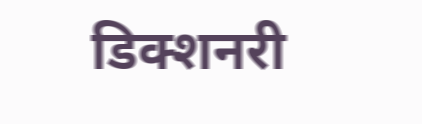डिक्शनरी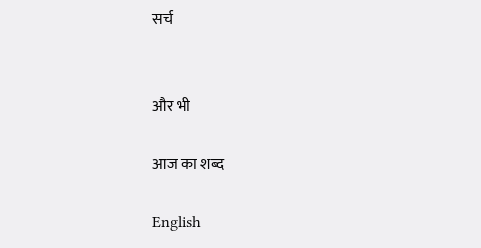सर्च


और भी

आज का शब्द

English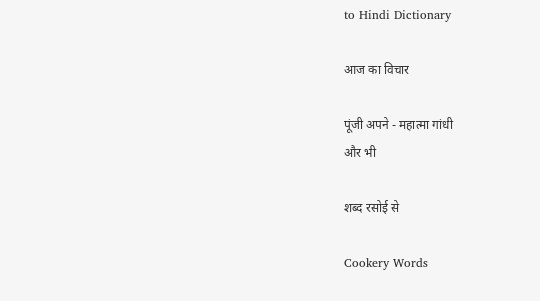to Hindi Dictionary

आज का विचार

पूंजी अपने - महात्मा गांधी
और भी

शब्द रसोई से

Cookery Words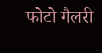फोटो गैलरी